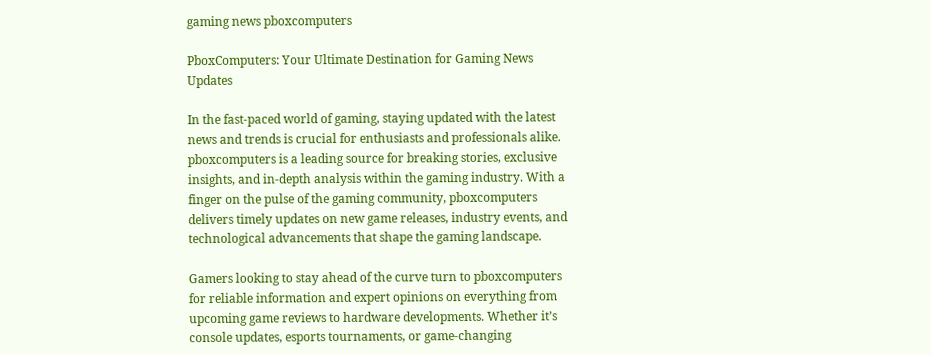gaming news pboxcomputers

PboxComputers: Your Ultimate Destination for Gaming News Updates

In the fast-paced world of gaming, staying updated with the latest news and trends is crucial for enthusiasts and professionals alike. pboxcomputers is a leading source for breaking stories, exclusive insights, and in-depth analysis within the gaming industry. With a finger on the pulse of the gaming community, pboxcomputers delivers timely updates on new game releases, industry events, and technological advancements that shape the gaming landscape.

Gamers looking to stay ahead of the curve turn to pboxcomputers for reliable information and expert opinions on everything from upcoming game reviews to hardware developments. Whether it’s console updates, esports tournaments, or game-changing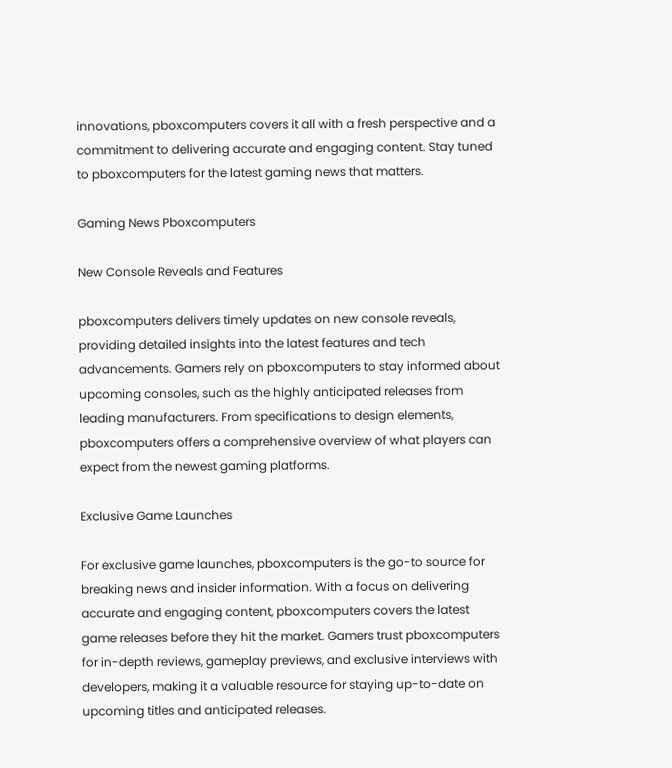innovations, pboxcomputers covers it all with a fresh perspective and a commitment to delivering accurate and engaging content. Stay tuned to pboxcomputers for the latest gaming news that matters.

Gaming News Pboxcomputers

New Console Reveals and Features

pboxcomputers delivers timely updates on new console reveals, providing detailed insights into the latest features and tech advancements. Gamers rely on pboxcomputers to stay informed about upcoming consoles, such as the highly anticipated releases from leading manufacturers. From specifications to design elements, pboxcomputers offers a comprehensive overview of what players can expect from the newest gaming platforms.

Exclusive Game Launches

For exclusive game launches, pboxcomputers is the go-to source for breaking news and insider information. With a focus on delivering accurate and engaging content, pboxcomputers covers the latest game releases before they hit the market. Gamers trust pboxcomputers for in-depth reviews, gameplay previews, and exclusive interviews with developers, making it a valuable resource for staying up-to-date on upcoming titles and anticipated releases.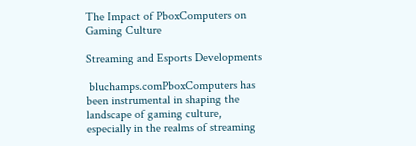The Impact of PboxComputers on Gaming Culture

Streaming and Esports Developments

 bluchamps.comPboxComputers has been instrumental in shaping the landscape of gaming culture, especially in the realms of streaming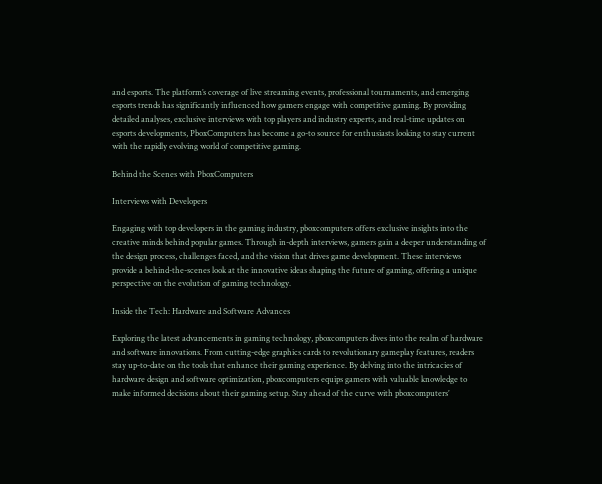and esports. The platform’s coverage of live streaming events, professional tournaments, and emerging esports trends has significantly influenced how gamers engage with competitive gaming. By providing detailed analyses, exclusive interviews with top players and industry experts, and real-time updates on esports developments, PboxComputers has become a go-to source for enthusiasts looking to stay current with the rapidly evolving world of competitive gaming.

Behind the Scenes with PboxComputers

Interviews with Developers

Engaging with top developers in the gaming industry, pboxcomputers offers exclusive insights into the creative minds behind popular games. Through in-depth interviews, gamers gain a deeper understanding of the design process, challenges faced, and the vision that drives game development. These interviews provide a behind-the-scenes look at the innovative ideas shaping the future of gaming, offering a unique perspective on the evolution of gaming technology.

Inside the Tech: Hardware and Software Advances

Exploring the latest advancements in gaming technology, pboxcomputers dives into the realm of hardware and software innovations. From cutting-edge graphics cards to revolutionary gameplay features, readers stay up-to-date on the tools that enhance their gaming experience. By delving into the intricacies of hardware design and software optimization, pboxcomputers equips gamers with valuable knowledge to make informed decisions about their gaming setup. Stay ahead of the curve with pboxcomputers’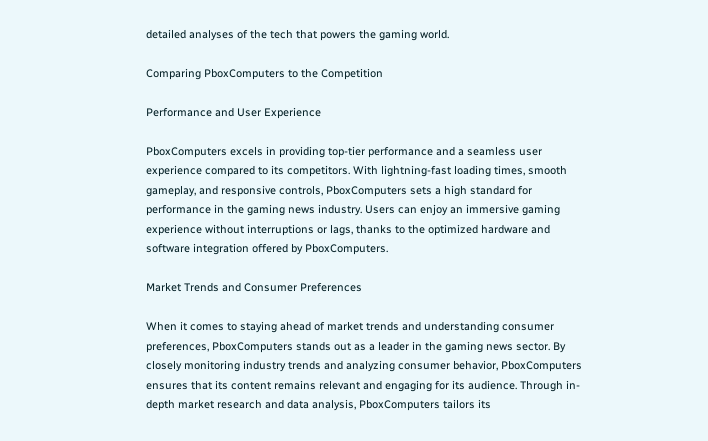detailed analyses of the tech that powers the gaming world.

Comparing PboxComputers to the Competition

Performance and User Experience

PboxComputers excels in providing top-tier performance and a seamless user experience compared to its competitors. With lightning-fast loading times, smooth gameplay, and responsive controls, PboxComputers sets a high standard for performance in the gaming news industry. Users can enjoy an immersive gaming experience without interruptions or lags, thanks to the optimized hardware and software integration offered by PboxComputers.

Market Trends and Consumer Preferences

When it comes to staying ahead of market trends and understanding consumer preferences, PboxComputers stands out as a leader in the gaming news sector. By closely monitoring industry trends and analyzing consumer behavior, PboxComputers ensures that its content remains relevant and engaging for its audience. Through in-depth market research and data analysis, PboxComputers tailors its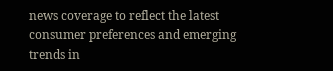news coverage to reflect the latest consumer preferences and emerging trends in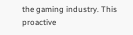the gaming industry. This proactive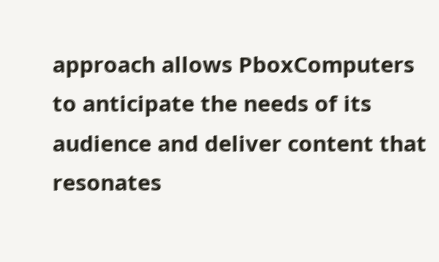approach allows PboxComputers to anticipate the needs of its audience and deliver content that resonates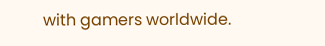with gamers worldwide.